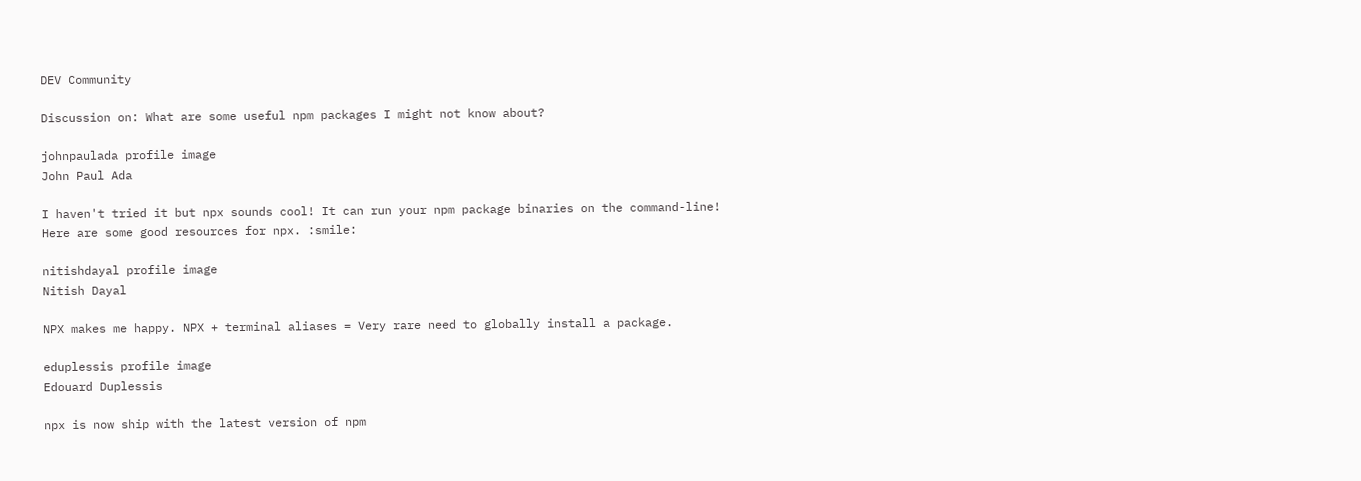DEV Community

Discussion on: What are some useful npm packages I might not know about?

johnpaulada profile image
John Paul Ada

I haven't tried it but npx sounds cool! It can run your npm package binaries on the command-line!
Here are some good resources for npx. :smile:

nitishdayal profile image
Nitish Dayal

NPX makes me happy. NPX + terminal aliases = Very rare need to globally install a package.

eduplessis profile image
Edouard Duplessis

npx is now ship with the latest version of npm